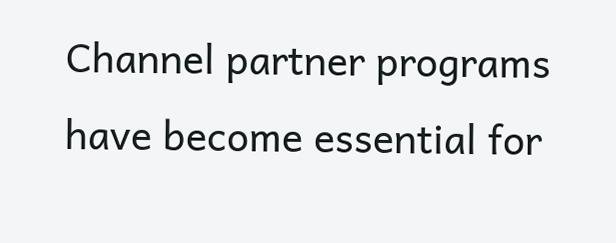Channel partner programs have become essential for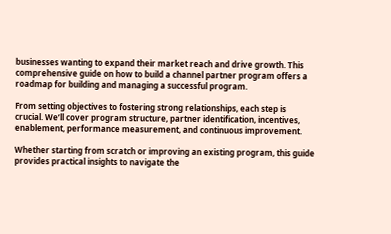businesses wanting to expand their market reach and drive growth. This comprehensive guide on how to build a channel partner program offers a roadmap for building and managing a successful program.

From setting objectives to fostering strong relationships, each step is crucial. We’ll cover program structure, partner identification, incentives, enablement, performance measurement, and continuous improvement.

Whether starting from scratch or improving an existing program, this guide provides practical insights to navigate the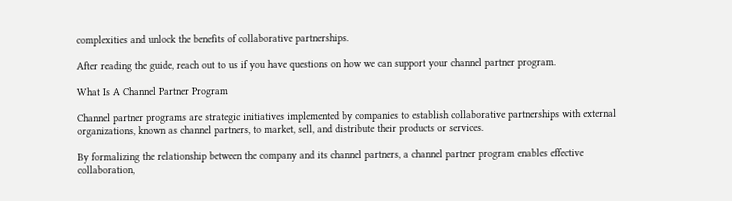complexities and unlock the benefits of collaborative partnerships.

After reading the guide, reach out to us if you have questions on how we can support your channel partner program.

What Is A Channel Partner Program

Channel partner programs are strategic initiatives implemented by companies to establish collaborative partnerships with external organizations, known as channel partners, to market, sell, and distribute their products or services.

By formalizing the relationship between the company and its channel partners, a channel partner program enables effective collaboration,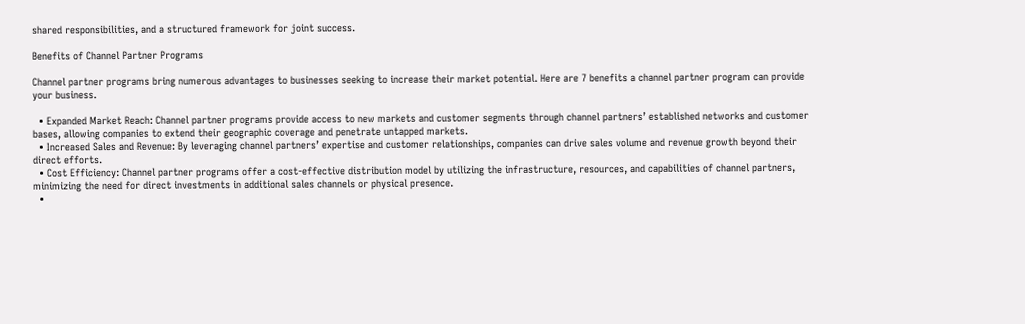shared responsibilities, and a structured framework for joint success.

Benefits of Channel Partner Programs

Channel partner programs bring numerous advantages to businesses seeking to increase their market potential. Here are 7 benefits a channel partner program can provide your business.

  • Expanded Market Reach: Channel partner programs provide access to new markets and customer segments through channel partners’ established networks and customer bases, allowing companies to extend their geographic coverage and penetrate untapped markets.
  • Increased Sales and Revenue: By leveraging channel partners’ expertise and customer relationships, companies can drive sales volume and revenue growth beyond their direct efforts.
  • Cost Efficiency: Channel partner programs offer a cost-effective distribution model by utilizing the infrastructure, resources, and capabilities of channel partners, minimizing the need for direct investments in additional sales channels or physical presence.
  •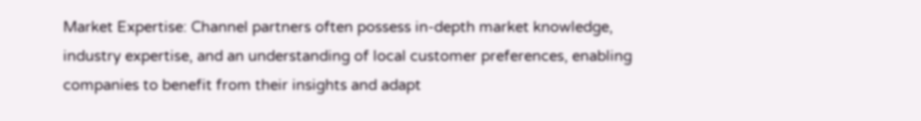Market Expertise: Channel partners often possess in-depth market knowledge, industry expertise, and an understanding of local customer preferences, enabling companies to benefit from their insights and adapt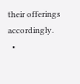their offerings accordingly.
  •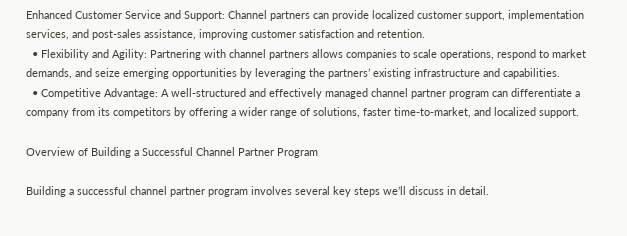Enhanced Customer Service and Support: Channel partners can provide localized customer support, implementation services, and post-sales assistance, improving customer satisfaction and retention.
  • Flexibility and Agility: Partnering with channel partners allows companies to scale operations, respond to market demands, and seize emerging opportunities by leveraging the partners’ existing infrastructure and capabilities.
  • Competitive Advantage: A well-structured and effectively managed channel partner program can differentiate a company from its competitors by offering a wider range of solutions, faster time-to-market, and localized support.

Overview of Building a Successful Channel Partner Program

Building a successful channel partner program involves several key steps we’ll discuss in detail.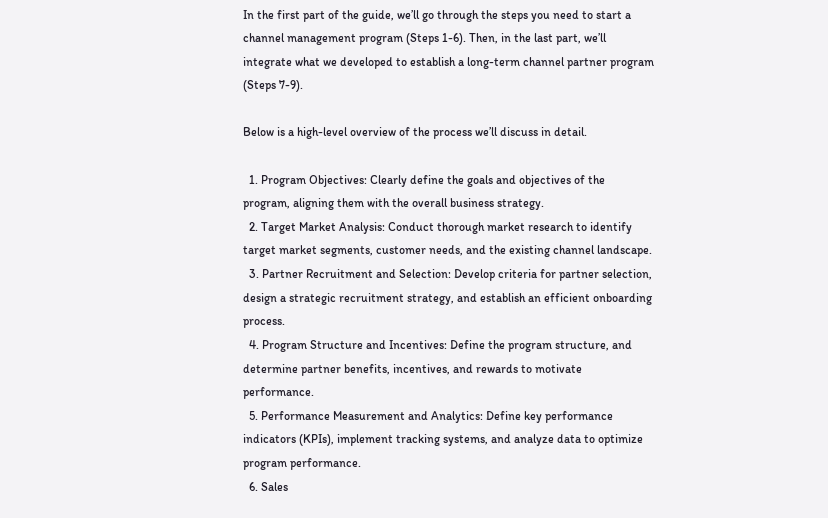In the first part of the guide, we’ll go through the steps you need to start a channel management program (Steps 1-6). Then, in the last part, we’ll integrate what we developed to establish a long-term channel partner program (Steps 7-9).

Below is a high-level overview of the process we’ll discuss in detail.

  1. Program Objectives: Clearly define the goals and objectives of the program, aligning them with the overall business strategy.
  2. Target Market Analysis: Conduct thorough market research to identify target market segments, customer needs, and the existing channel landscape.
  3. Partner Recruitment and Selection: Develop criteria for partner selection, design a strategic recruitment strategy, and establish an efficient onboarding process.
  4. Program Structure and Incentives: Define the program structure, and determine partner benefits, incentives, and rewards to motivate performance.
  5. Performance Measurement and Analytics: Define key performance indicators (KPIs), implement tracking systems, and analyze data to optimize program performance.
  6. Sales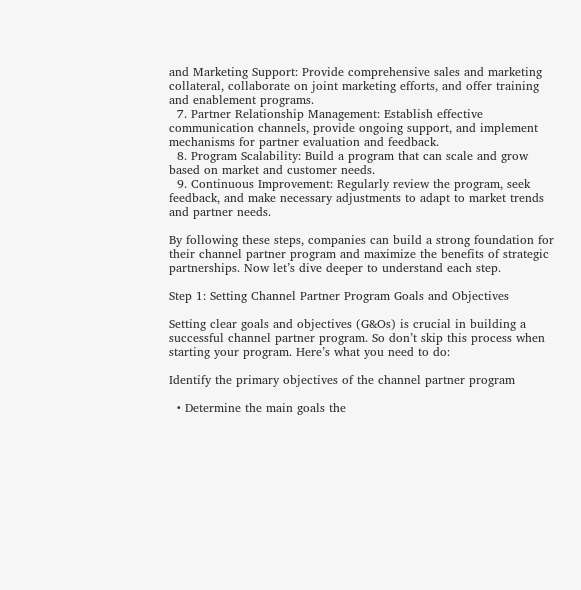and Marketing Support: Provide comprehensive sales and marketing collateral, collaborate on joint marketing efforts, and offer training and enablement programs.
  7. Partner Relationship Management: Establish effective communication channels, provide ongoing support, and implement mechanisms for partner evaluation and feedback.
  8. Program Scalability: Build a program that can scale and grow based on market and customer needs.
  9. Continuous Improvement: Regularly review the program, seek feedback, and make necessary adjustments to adapt to market trends and partner needs.

By following these steps, companies can build a strong foundation for their channel partner program and maximize the benefits of strategic partnerships. Now let’s dive deeper to understand each step.

Step 1: Setting Channel Partner Program Goals and Objectives

Setting clear goals and objectives (G&Os) is crucial in building a successful channel partner program. So don’t skip this process when starting your program. Here’s what you need to do:

Identify the primary objectives of the channel partner program

  • Determine the main goals the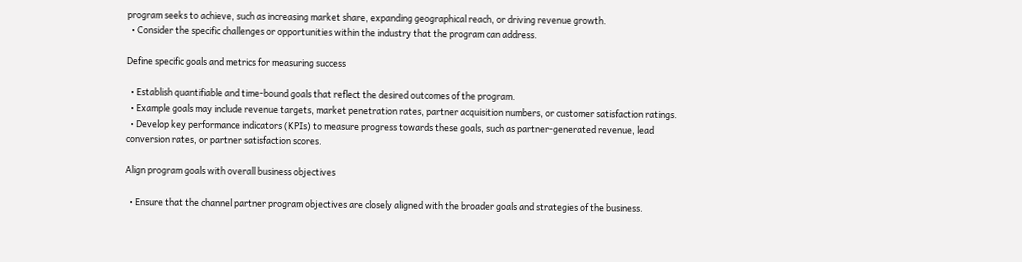program seeks to achieve, such as increasing market share, expanding geographical reach, or driving revenue growth.
  • Consider the specific challenges or opportunities within the industry that the program can address.

Define specific goals and metrics for measuring success

  • Establish quantifiable and time-bound goals that reflect the desired outcomes of the program.
  • Example goals may include revenue targets, market penetration rates, partner acquisition numbers, or customer satisfaction ratings.
  • Develop key performance indicators (KPIs) to measure progress towards these goals, such as partner-generated revenue, lead conversion rates, or partner satisfaction scores.

Align program goals with overall business objectives

  • Ensure that the channel partner program objectives are closely aligned with the broader goals and strategies of the business.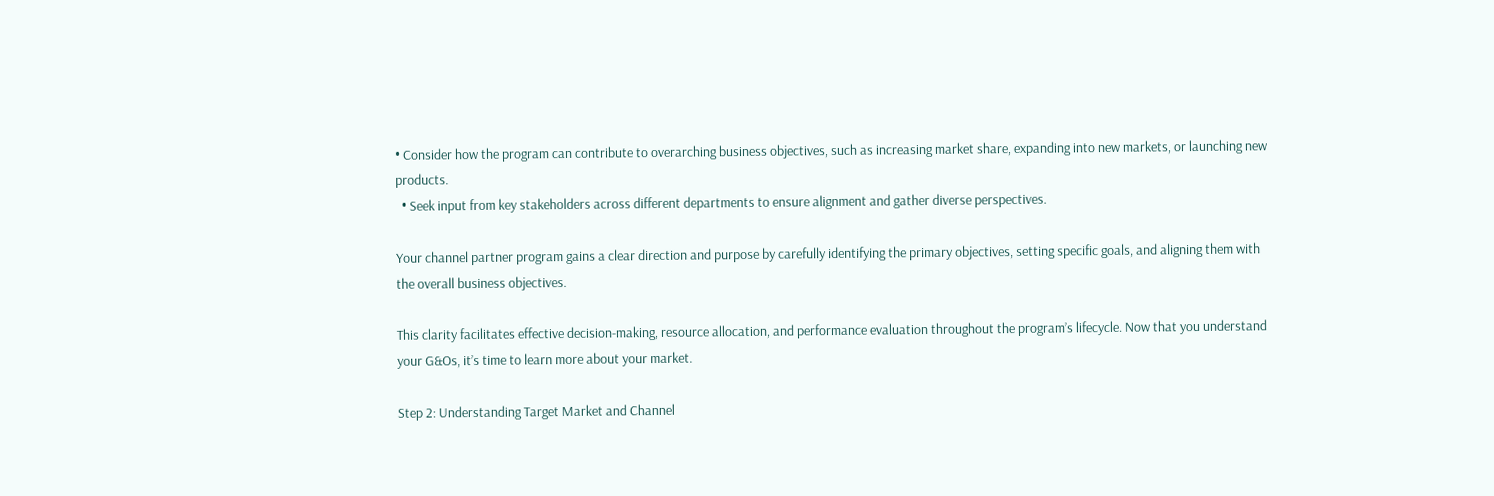• Consider how the program can contribute to overarching business objectives, such as increasing market share, expanding into new markets, or launching new products.
  • Seek input from key stakeholders across different departments to ensure alignment and gather diverse perspectives.

Your channel partner program gains a clear direction and purpose by carefully identifying the primary objectives, setting specific goals, and aligning them with the overall business objectives.

This clarity facilitates effective decision-making, resource allocation, and performance evaluation throughout the program’s lifecycle. Now that you understand your G&Os, it’s time to learn more about your market.

Step 2: Understanding Target Market and Channel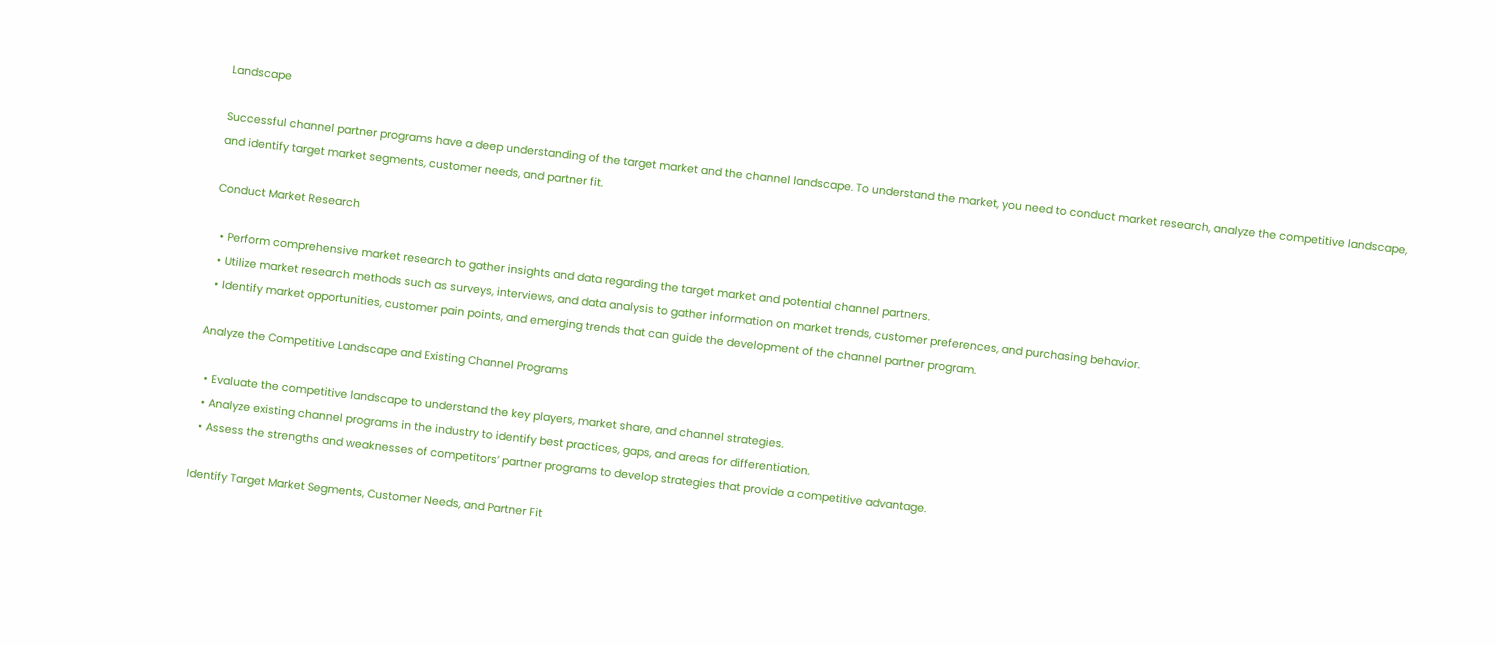Landscape

Successful channel partner programs have a deep understanding of the target market and the channel landscape. To understand the market, you need to conduct market research, analyze the competitive landscape, and identify target market segments, customer needs, and partner fit.

Conduct Market Research

  • Perform comprehensive market research to gather insights and data regarding the target market and potential channel partners.
  • Utilize market research methods such as surveys, interviews, and data analysis to gather information on market trends, customer preferences, and purchasing behavior.
  • Identify market opportunities, customer pain points, and emerging trends that can guide the development of the channel partner program.

Analyze the Competitive Landscape and Existing Channel Programs

  • Evaluate the competitive landscape to understand the key players, market share, and channel strategies.
  • Analyze existing channel programs in the industry to identify best practices, gaps, and areas for differentiation.
  • Assess the strengths and weaknesses of competitors’ partner programs to develop strategies that provide a competitive advantage.

Identify Target Market Segments, Customer Needs, and Partner Fit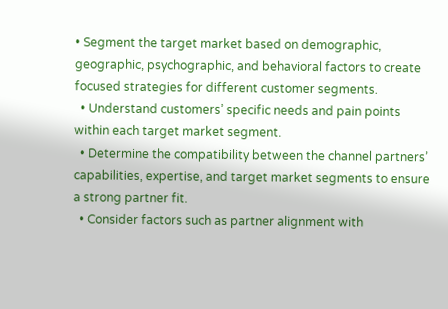• Segment the target market based on demographic, geographic, psychographic, and behavioral factors to create focused strategies for different customer segments.
  • Understand customers’ specific needs and pain points within each target market segment.
  • Determine the compatibility between the channel partners’ capabilities, expertise, and target market segments to ensure a strong partner fit.
  • Consider factors such as partner alignment with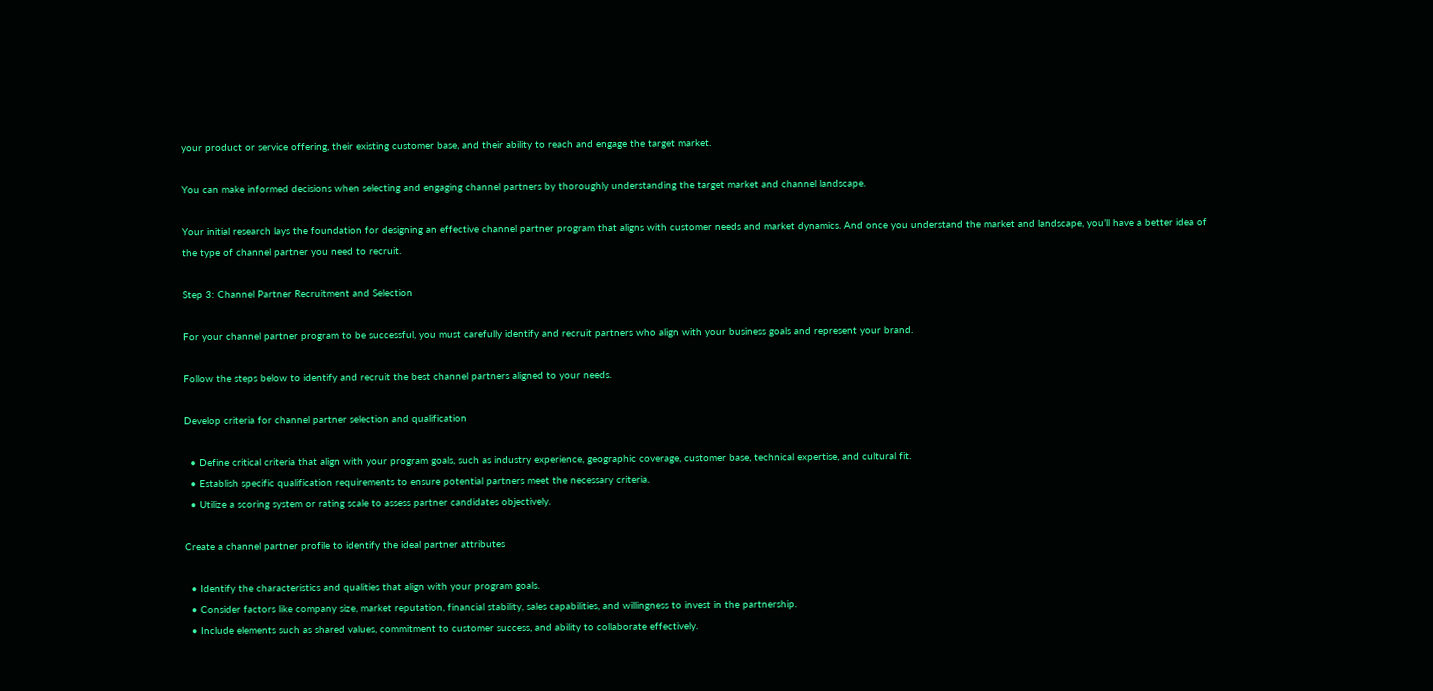your product or service offering, their existing customer base, and their ability to reach and engage the target market.

You can make informed decisions when selecting and engaging channel partners by thoroughly understanding the target market and channel landscape.

Your initial research lays the foundation for designing an effective channel partner program that aligns with customer needs and market dynamics. And once you understand the market and landscape, you’ll have a better idea of the type of channel partner you need to recruit.

Step 3: Channel Partner Recruitment and Selection

For your channel partner program to be successful, you must carefully identify and recruit partners who align with your business goals and represent your brand.

Follow the steps below to identify and recruit the best channel partners aligned to your needs.

Develop criteria for channel partner selection and qualification

  • Define critical criteria that align with your program goals, such as industry experience, geographic coverage, customer base, technical expertise, and cultural fit.
  • Establish specific qualification requirements to ensure potential partners meet the necessary criteria.
  • Utilize a scoring system or rating scale to assess partner candidates objectively.

Create a channel partner profile to identify the ideal partner attributes

  • Identify the characteristics and qualities that align with your program goals.
  • Consider factors like company size, market reputation, financial stability, sales capabilities, and willingness to invest in the partnership.
  • Include elements such as shared values, commitment to customer success, and ability to collaborate effectively.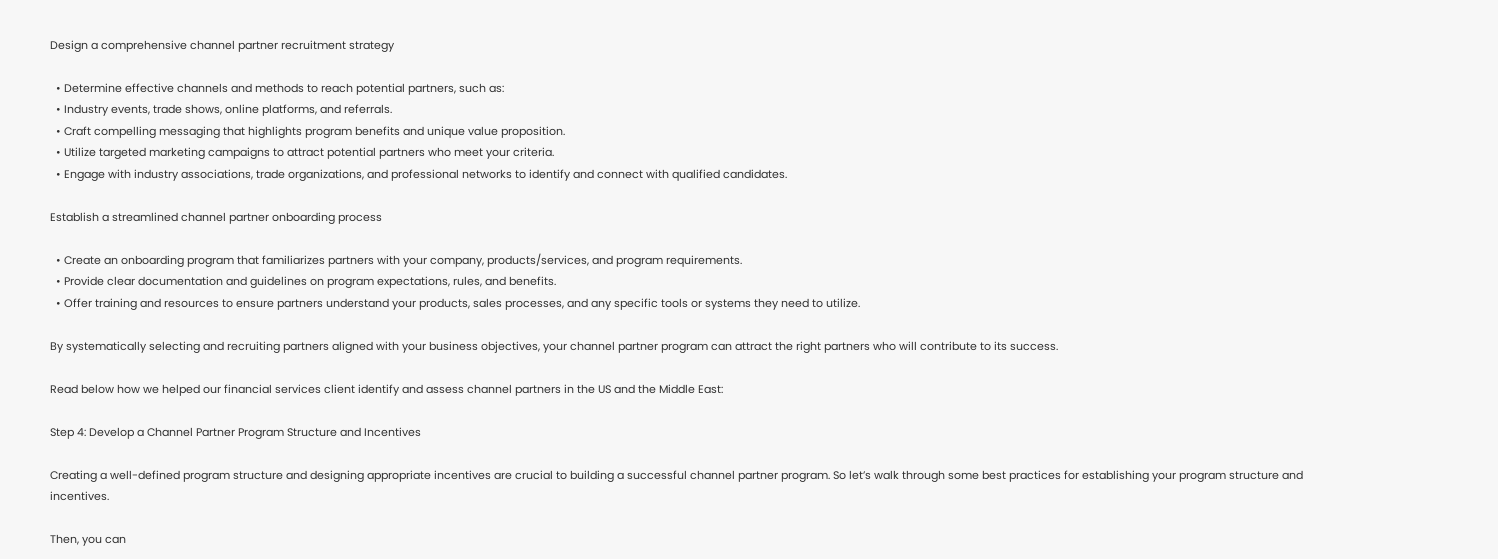Design a comprehensive channel partner recruitment strategy

  • Determine effective channels and methods to reach potential partners, such as:
  • Industry events, trade shows, online platforms, and referrals.
  • Craft compelling messaging that highlights program benefits and unique value proposition.
  • Utilize targeted marketing campaigns to attract potential partners who meet your criteria.
  • Engage with industry associations, trade organizations, and professional networks to identify and connect with qualified candidates.

Establish a streamlined channel partner onboarding process

  • Create an onboarding program that familiarizes partners with your company, products/services, and program requirements.
  • Provide clear documentation and guidelines on program expectations, rules, and benefits.
  • Offer training and resources to ensure partners understand your products, sales processes, and any specific tools or systems they need to utilize.

By systematically selecting and recruiting partners aligned with your business objectives, your channel partner program can attract the right partners who will contribute to its success.

Read below how we helped our financial services client identify and assess channel partners in the US and the Middle East:

Step 4: Develop a Channel Partner Program Structure and Incentives

Creating a well-defined program structure and designing appropriate incentives are crucial to building a successful channel partner program. So let’s walk through some best practices for establishing your program structure and incentives.

Then, you can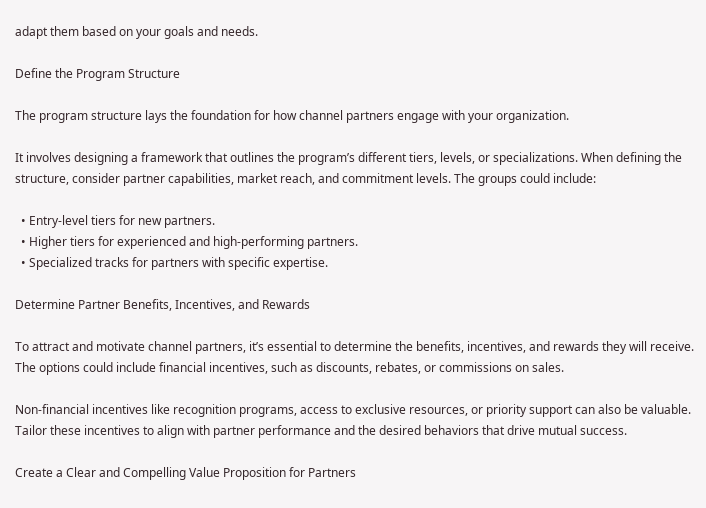adapt them based on your goals and needs.

Define the Program Structure

The program structure lays the foundation for how channel partners engage with your organization.

It involves designing a framework that outlines the program’s different tiers, levels, or specializations. When defining the structure, consider partner capabilities, market reach, and commitment levels. The groups could include:

  • Entry-level tiers for new partners.
  • Higher tiers for experienced and high-performing partners.
  • Specialized tracks for partners with specific expertise.

Determine Partner Benefits, Incentives, and Rewards

To attract and motivate channel partners, it’s essential to determine the benefits, incentives, and rewards they will receive. The options could include financial incentives, such as discounts, rebates, or commissions on sales.

Non-financial incentives like recognition programs, access to exclusive resources, or priority support can also be valuable. Tailor these incentives to align with partner performance and the desired behaviors that drive mutual success.

Create a Clear and Compelling Value Proposition for Partners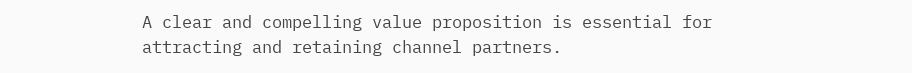A clear and compelling value proposition is essential for attracting and retaining channel partners.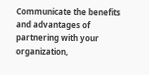Communicate the benefits and advantages of partnering with your organization,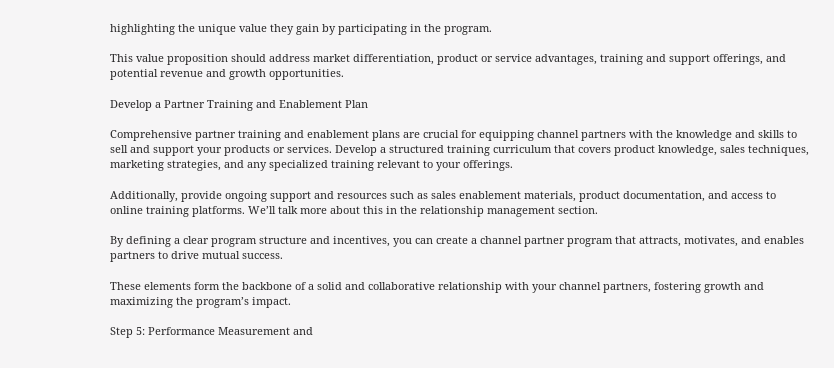highlighting the unique value they gain by participating in the program.

This value proposition should address market differentiation, product or service advantages, training and support offerings, and potential revenue and growth opportunities.

Develop a Partner Training and Enablement Plan

Comprehensive partner training and enablement plans are crucial for equipping channel partners with the knowledge and skills to sell and support your products or services. Develop a structured training curriculum that covers product knowledge, sales techniques, marketing strategies, and any specialized training relevant to your offerings.

Additionally, provide ongoing support and resources such as sales enablement materials, product documentation, and access to online training platforms. We’ll talk more about this in the relationship management section.

By defining a clear program structure and incentives, you can create a channel partner program that attracts, motivates, and enables partners to drive mutual success.

These elements form the backbone of a solid and collaborative relationship with your channel partners, fostering growth and maximizing the program’s impact.

Step 5: Performance Measurement and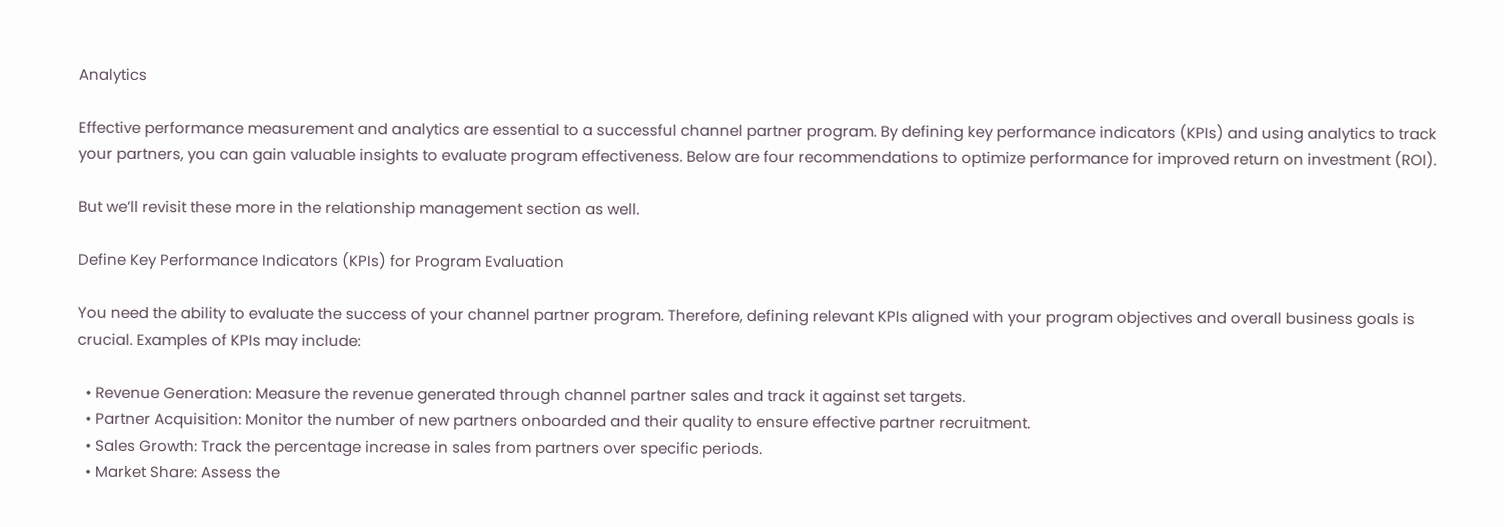Analytics

Effective performance measurement and analytics are essential to a successful channel partner program. By defining key performance indicators (KPIs) and using analytics to track your partners, you can gain valuable insights to evaluate program effectiveness. Below are four recommendations to optimize performance for improved return on investment (ROI).

But we’ll revisit these more in the relationship management section as well.

Define Key Performance Indicators (KPIs) for Program Evaluation

You need the ability to evaluate the success of your channel partner program. Therefore, defining relevant KPIs aligned with your program objectives and overall business goals is crucial. Examples of KPIs may include:

  • Revenue Generation: Measure the revenue generated through channel partner sales and track it against set targets.
  • Partner Acquisition: Monitor the number of new partners onboarded and their quality to ensure effective partner recruitment.
  • Sales Growth: Track the percentage increase in sales from partners over specific periods.
  • Market Share: Assess the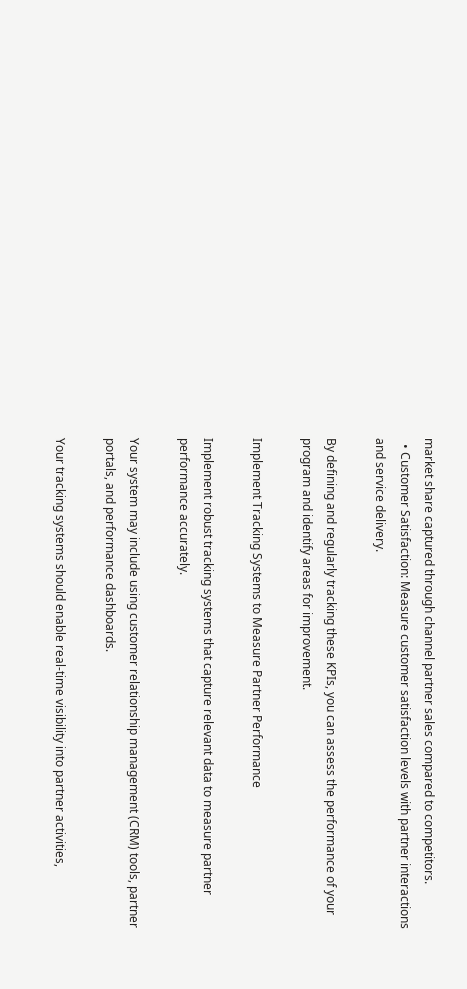market share captured through channel partner sales compared to competitors.
  • Customer Satisfaction: Measure customer satisfaction levels with partner interactions and service delivery.

By defining and regularly tracking these KPIs, you can assess the performance of your program and identify areas for improvement.

Implement Tracking Systems to Measure Partner Performance

Implement robust tracking systems that capture relevant data to measure partner performance accurately.

Your system may include using customer relationship management (CRM) tools, partner portals, and performance dashboards.

Your tracking systems should enable real-time visibility into partner activities,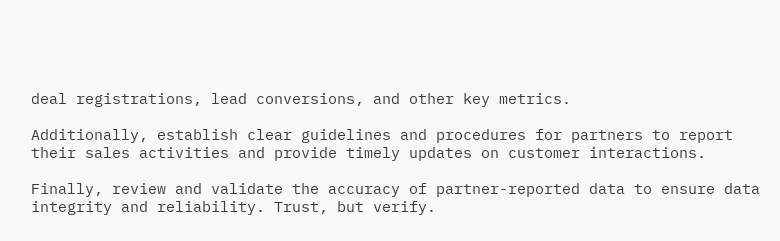deal registrations, lead conversions, and other key metrics.

Additionally, establish clear guidelines and procedures for partners to report their sales activities and provide timely updates on customer interactions.

Finally, review and validate the accuracy of partner-reported data to ensure data integrity and reliability. Trust, but verify.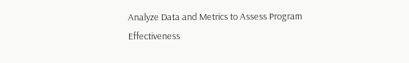Analyze Data and Metrics to Assess Program Effectiveness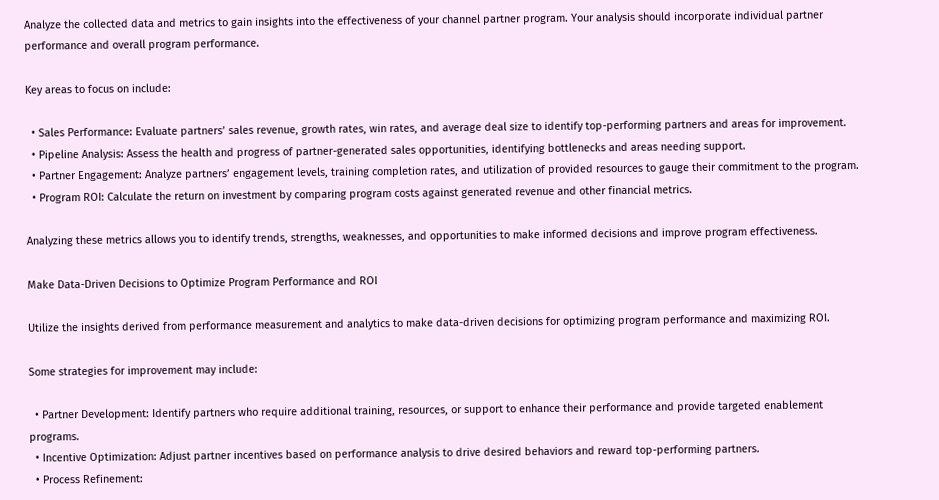Analyze the collected data and metrics to gain insights into the effectiveness of your channel partner program. Your analysis should incorporate individual partner performance and overall program performance.

Key areas to focus on include:

  • Sales Performance: Evaluate partners’ sales revenue, growth rates, win rates, and average deal size to identify top-performing partners and areas for improvement.
  • Pipeline Analysis: Assess the health and progress of partner-generated sales opportunities, identifying bottlenecks and areas needing support.
  • Partner Engagement: Analyze partners’ engagement levels, training completion rates, and utilization of provided resources to gauge their commitment to the program.
  • Program ROI: Calculate the return on investment by comparing program costs against generated revenue and other financial metrics.

Analyzing these metrics allows you to identify trends, strengths, weaknesses, and opportunities to make informed decisions and improve program effectiveness.

Make Data-Driven Decisions to Optimize Program Performance and ROI

Utilize the insights derived from performance measurement and analytics to make data-driven decisions for optimizing program performance and maximizing ROI.

Some strategies for improvement may include:

  • Partner Development: Identify partners who require additional training, resources, or support to enhance their performance and provide targeted enablement programs.
  • Incentive Optimization: Adjust partner incentives based on performance analysis to drive desired behaviors and reward top-performing partners.
  • Process Refinement: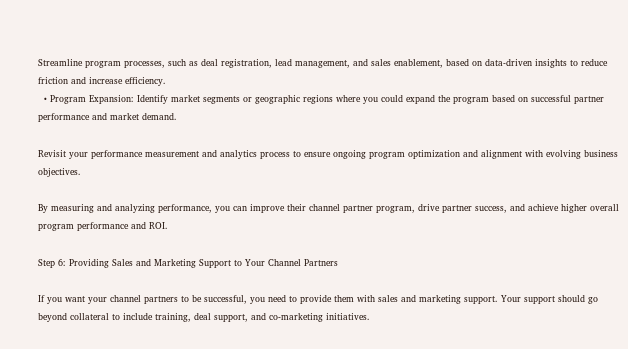Streamline program processes, such as deal registration, lead management, and sales enablement, based on data-driven insights to reduce friction and increase efficiency.
  • Program Expansion: Identify market segments or geographic regions where you could expand the program based on successful partner performance and market demand.

Revisit your performance measurement and analytics process to ensure ongoing program optimization and alignment with evolving business objectives.

By measuring and analyzing performance, you can improve their channel partner program, drive partner success, and achieve higher overall program performance and ROI.

Step 6: Providing Sales and Marketing Support to Your Channel Partners

If you want your channel partners to be successful, you need to provide them with sales and marketing support. Your support should go beyond collateral to include training, deal support, and co-marketing initiatives.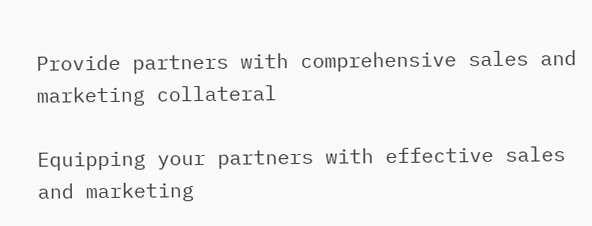Provide partners with comprehensive sales and marketing collateral

Equipping your partners with effective sales and marketing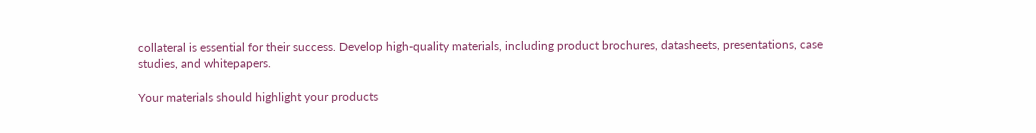collateral is essential for their success. Develop high-quality materials, including product brochures, datasheets, presentations, case studies, and whitepapers.

Your materials should highlight your products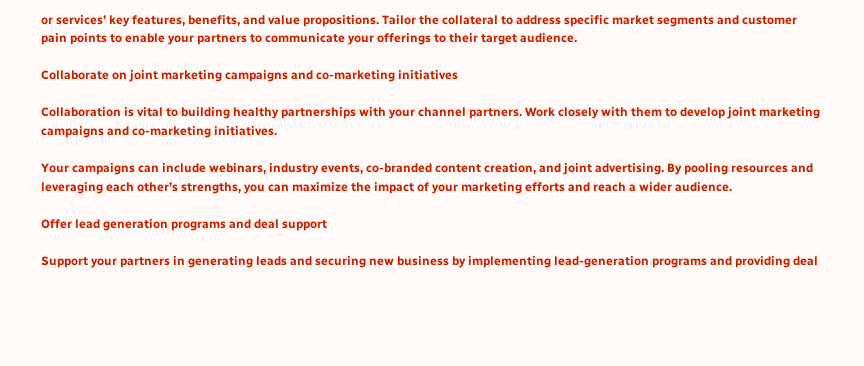or services’ key features, benefits, and value propositions. Tailor the collateral to address specific market segments and customer pain points to enable your partners to communicate your offerings to their target audience.

Collaborate on joint marketing campaigns and co-marketing initiatives

Collaboration is vital to building healthy partnerships with your channel partners. Work closely with them to develop joint marketing campaigns and co-marketing initiatives.

Your campaigns can include webinars, industry events, co-branded content creation, and joint advertising. By pooling resources and leveraging each other’s strengths, you can maximize the impact of your marketing efforts and reach a wider audience.

Offer lead generation programs and deal support

Support your partners in generating leads and securing new business by implementing lead-generation programs and providing deal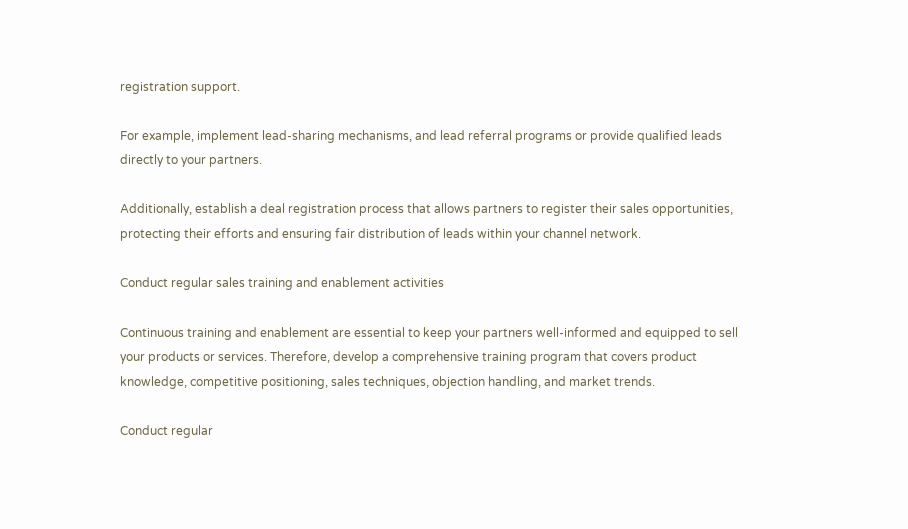registration support.

For example, implement lead-sharing mechanisms, and lead referral programs or provide qualified leads directly to your partners.

Additionally, establish a deal registration process that allows partners to register their sales opportunities, protecting their efforts and ensuring fair distribution of leads within your channel network.

Conduct regular sales training and enablement activities

Continuous training and enablement are essential to keep your partners well-informed and equipped to sell your products or services. Therefore, develop a comprehensive training program that covers product knowledge, competitive positioning, sales techniques, objection handling, and market trends.

Conduct regular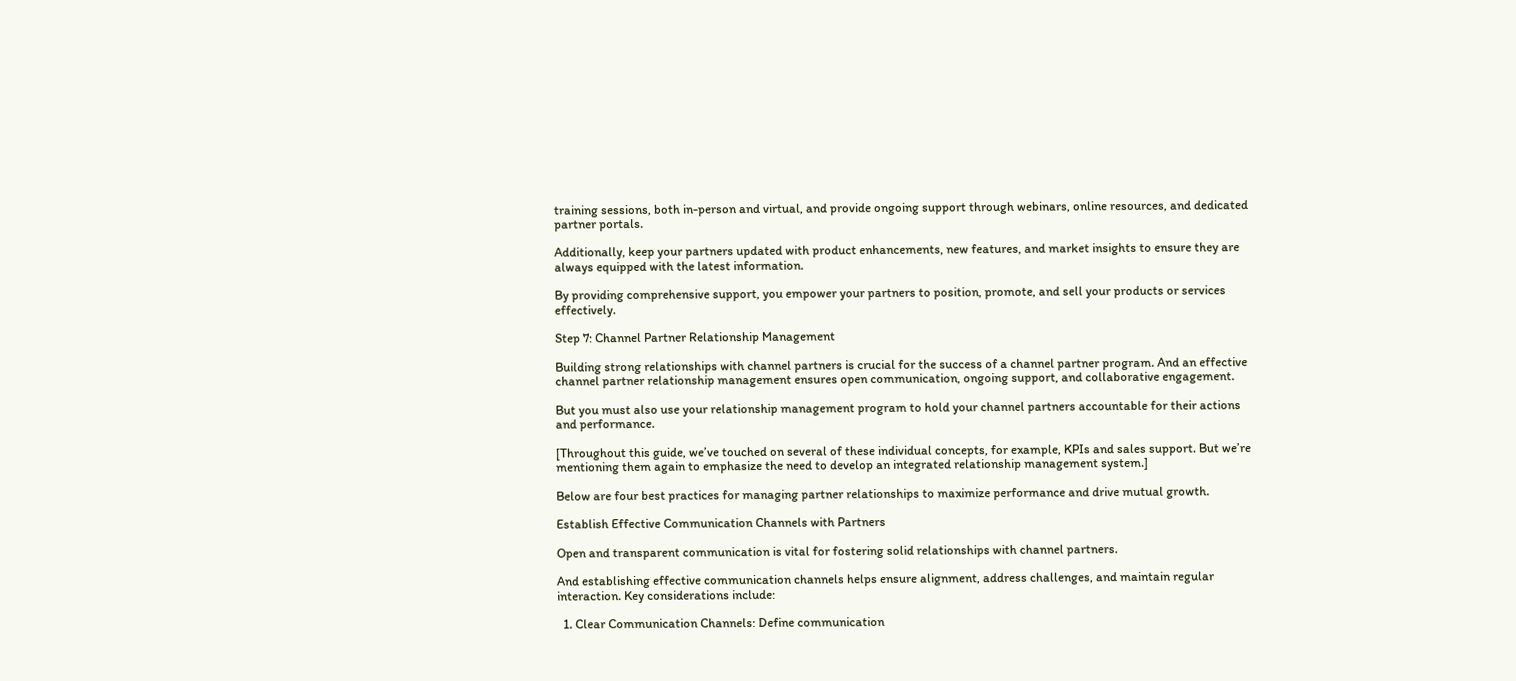training sessions, both in-person and virtual, and provide ongoing support through webinars, online resources, and dedicated partner portals.

Additionally, keep your partners updated with product enhancements, new features, and market insights to ensure they are always equipped with the latest information.

By providing comprehensive support, you empower your partners to position, promote, and sell your products or services effectively.

Step 7: Channel Partner Relationship Management

Building strong relationships with channel partners is crucial for the success of a channel partner program. And an effective channel partner relationship management ensures open communication, ongoing support, and collaborative engagement.

But you must also use your relationship management program to hold your channel partners accountable for their actions and performance.

[Throughout this guide, we’ve touched on several of these individual concepts, for example, KPIs and sales support. But we’re mentioning them again to emphasize the need to develop an integrated relationship management system.]

Below are four best practices for managing partner relationships to maximize performance and drive mutual growth.

Establish Effective Communication Channels with Partners

Open and transparent communication is vital for fostering solid relationships with channel partners.

And establishing effective communication channels helps ensure alignment, address challenges, and maintain regular interaction. Key considerations include:

  1. Clear Communication Channels: Define communication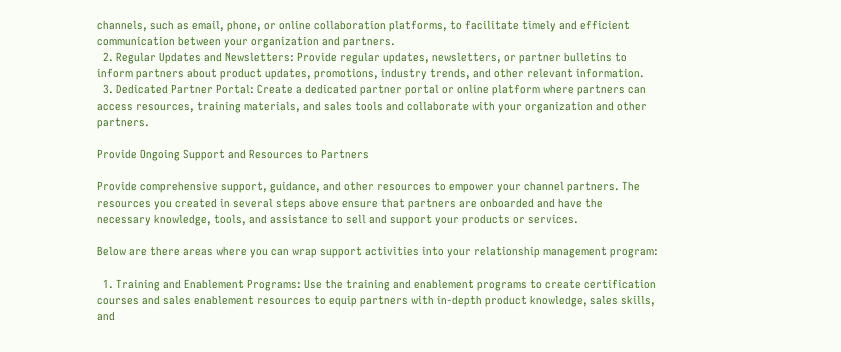channels, such as email, phone, or online collaboration platforms, to facilitate timely and efficient communication between your organization and partners.
  2. Regular Updates and Newsletters: Provide regular updates, newsletters, or partner bulletins to inform partners about product updates, promotions, industry trends, and other relevant information.
  3. Dedicated Partner Portal: Create a dedicated partner portal or online platform where partners can access resources, training materials, and sales tools and collaborate with your organization and other partners.

Provide Ongoing Support and Resources to Partners

Provide comprehensive support, guidance, and other resources to empower your channel partners. The resources you created in several steps above ensure that partners are onboarded and have the necessary knowledge, tools, and assistance to sell and support your products or services.

Below are there areas where you can wrap support activities into your relationship management program:

  1. Training and Enablement Programs: Use the training and enablement programs to create certification courses and sales enablement resources to equip partners with in-depth product knowledge, sales skills, and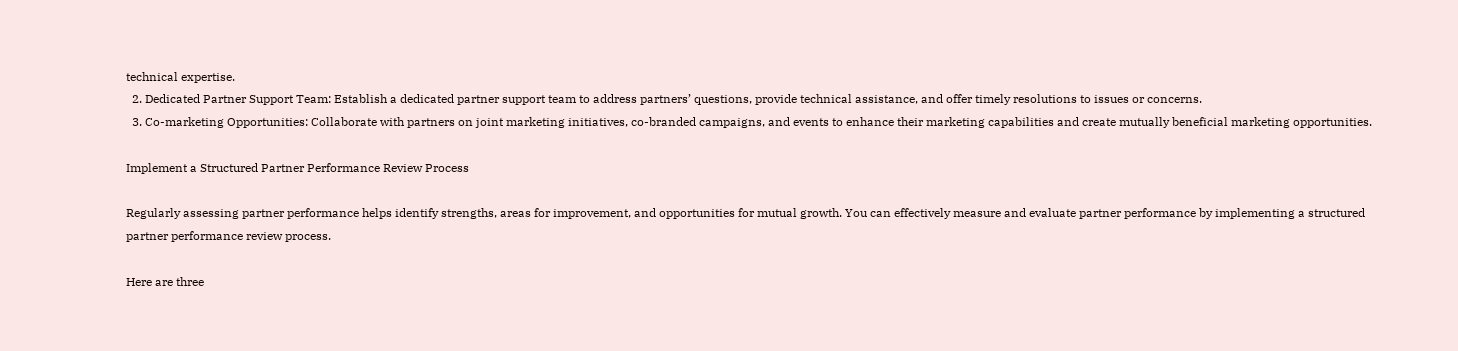technical expertise.
  2. Dedicated Partner Support Team: Establish a dedicated partner support team to address partners’ questions, provide technical assistance, and offer timely resolutions to issues or concerns.
  3. Co-marketing Opportunities: Collaborate with partners on joint marketing initiatives, co-branded campaigns, and events to enhance their marketing capabilities and create mutually beneficial marketing opportunities.

Implement a Structured Partner Performance Review Process

Regularly assessing partner performance helps identify strengths, areas for improvement, and opportunities for mutual growth. You can effectively measure and evaluate partner performance by implementing a structured partner performance review process.

Here are three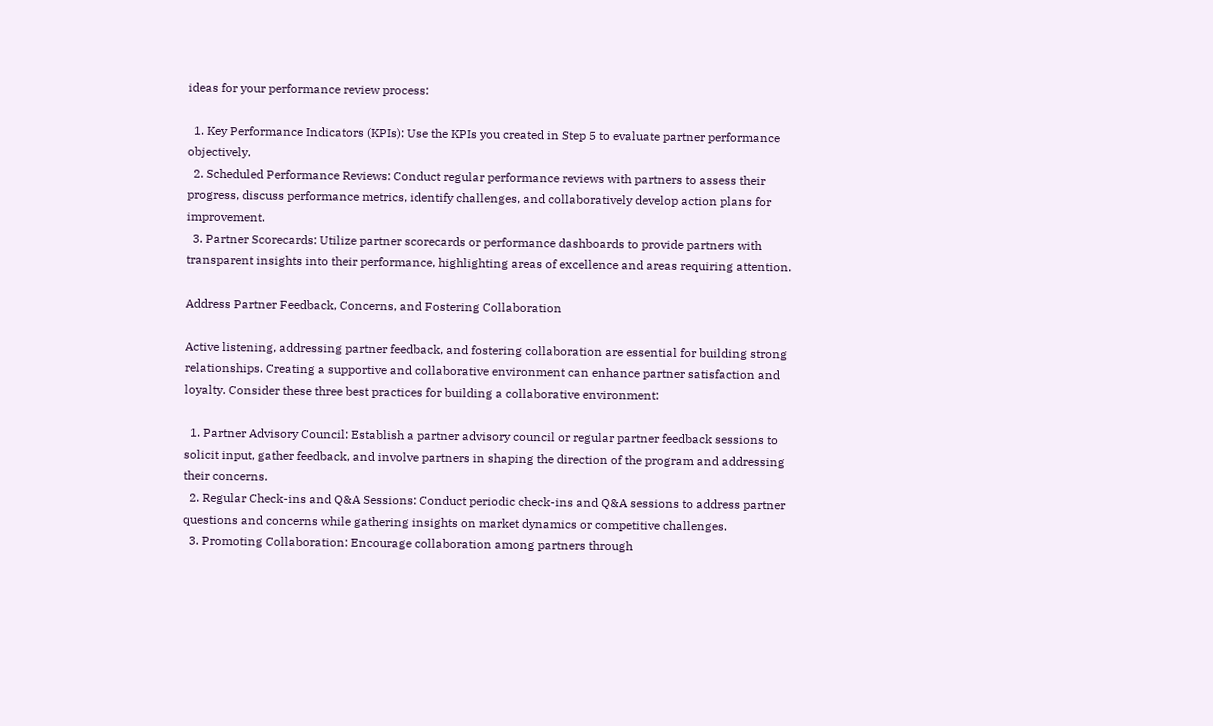ideas for your performance review process:

  1. Key Performance Indicators (KPIs): Use the KPIs you created in Step 5 to evaluate partner performance objectively.
  2. Scheduled Performance Reviews: Conduct regular performance reviews with partners to assess their progress, discuss performance metrics, identify challenges, and collaboratively develop action plans for improvement.
  3. Partner Scorecards: Utilize partner scorecards or performance dashboards to provide partners with transparent insights into their performance, highlighting areas of excellence and areas requiring attention.

Address Partner Feedback, Concerns, and Fostering Collaboration

Active listening, addressing partner feedback, and fostering collaboration are essential for building strong relationships. Creating a supportive and collaborative environment can enhance partner satisfaction and loyalty. Consider these three best practices for building a collaborative environment:

  1. Partner Advisory Council: Establish a partner advisory council or regular partner feedback sessions to solicit input, gather feedback, and involve partners in shaping the direction of the program and addressing their concerns.
  2. Regular Check-ins and Q&A Sessions: Conduct periodic check-ins and Q&A sessions to address partner questions and concerns while gathering insights on market dynamics or competitive challenges.
  3. Promoting Collaboration: Encourage collaboration among partners through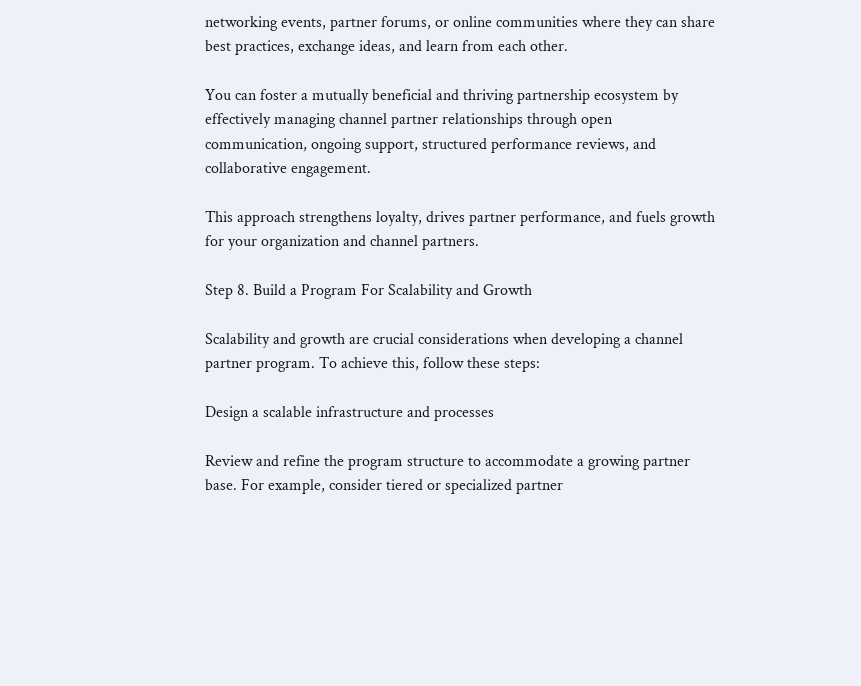networking events, partner forums, or online communities where they can share best practices, exchange ideas, and learn from each other.

You can foster a mutually beneficial and thriving partnership ecosystem by effectively managing channel partner relationships through open communication, ongoing support, structured performance reviews, and collaborative engagement.

This approach strengthens loyalty, drives partner performance, and fuels growth for your organization and channel partners.

Step 8. Build a Program For Scalability and Growth

Scalability and growth are crucial considerations when developing a channel partner program. To achieve this, follow these steps:

Design a scalable infrastructure and processes

Review and refine the program structure to accommodate a growing partner base. For example, consider tiered or specialized partner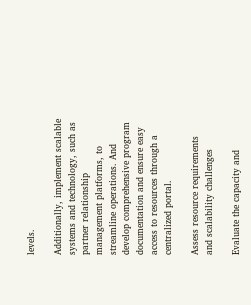levels.

Additionally, implement scalable systems and technology, such as partner relationship management platforms, to streamline operations. And develop comprehensive program documentation and ensure easy access to resources through a centralized portal.

Assess resource requirements and scalability challenges

Evaluate the capacity and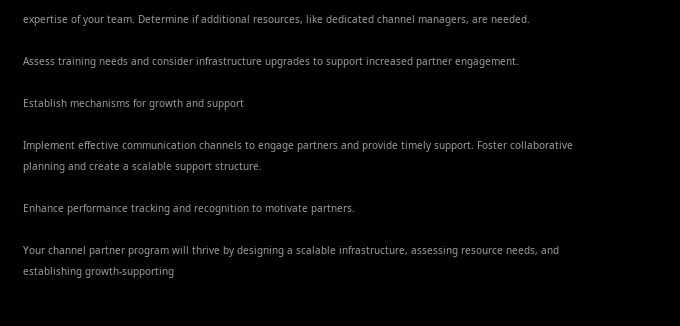expertise of your team. Determine if additional resources, like dedicated channel managers, are needed.

Assess training needs and consider infrastructure upgrades to support increased partner engagement.

Establish mechanisms for growth and support

Implement effective communication channels to engage partners and provide timely support. Foster collaborative planning and create a scalable support structure.

Enhance performance tracking and recognition to motivate partners.

Your channel partner program will thrive by designing a scalable infrastructure, assessing resource needs, and establishing growth-supporting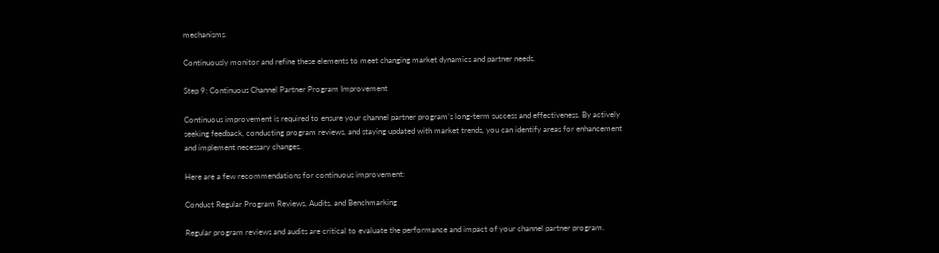mechanisms.

Continuously monitor and refine these elements to meet changing market dynamics and partner needs.

Step 9: Continuous Channel Partner Program Improvement

Continuous improvement is required to ensure your channel partner program’s long-term success and effectiveness. By actively seeking feedback, conducting program reviews, and staying updated with market trends, you can identify areas for enhancement and implement necessary changes.

Here are a few recommendations for continuous improvement:

Conduct Regular Program Reviews, Audits, and Benchmarking

Regular program reviews and audits are critical to evaluate the performance and impact of your channel partner program.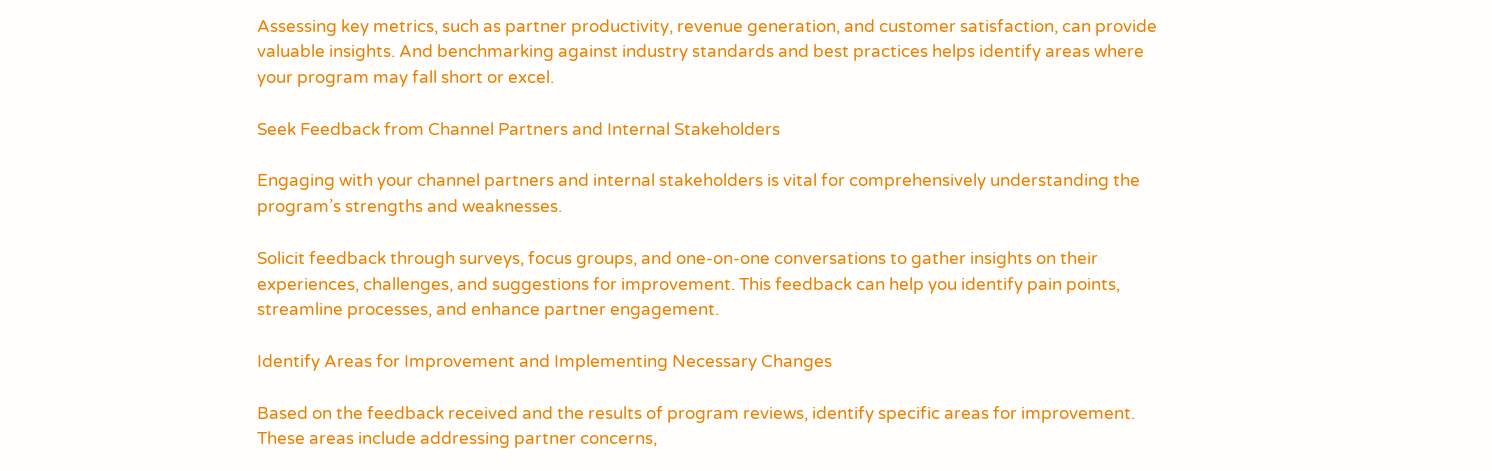Assessing key metrics, such as partner productivity, revenue generation, and customer satisfaction, can provide valuable insights. And benchmarking against industry standards and best practices helps identify areas where your program may fall short or excel.

Seek Feedback from Channel Partners and Internal Stakeholders

Engaging with your channel partners and internal stakeholders is vital for comprehensively understanding the program’s strengths and weaknesses.

Solicit feedback through surveys, focus groups, and one-on-one conversations to gather insights on their experiences, challenges, and suggestions for improvement. This feedback can help you identify pain points, streamline processes, and enhance partner engagement.

Identify Areas for Improvement and Implementing Necessary Changes

Based on the feedback received and the results of program reviews, identify specific areas for improvement. These areas include addressing partner concerns,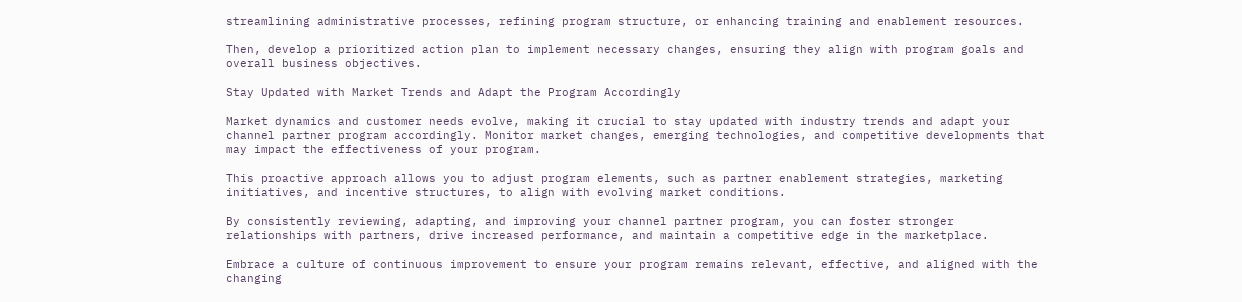streamlining administrative processes, refining program structure, or enhancing training and enablement resources.

Then, develop a prioritized action plan to implement necessary changes, ensuring they align with program goals and overall business objectives.

Stay Updated with Market Trends and Adapt the Program Accordingly

Market dynamics and customer needs evolve, making it crucial to stay updated with industry trends and adapt your channel partner program accordingly. Monitor market changes, emerging technologies, and competitive developments that may impact the effectiveness of your program.

This proactive approach allows you to adjust program elements, such as partner enablement strategies, marketing initiatives, and incentive structures, to align with evolving market conditions.

By consistently reviewing, adapting, and improving your channel partner program, you can foster stronger relationships with partners, drive increased performance, and maintain a competitive edge in the marketplace.

Embrace a culture of continuous improvement to ensure your program remains relevant, effective, and aligned with the changing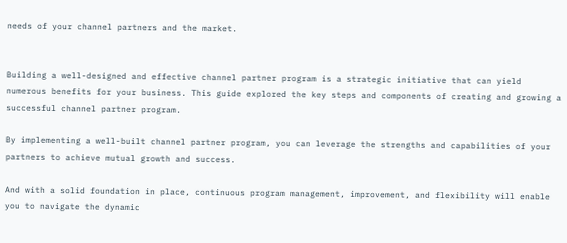needs of your channel partners and the market.


Building a well-designed and effective channel partner program is a strategic initiative that can yield numerous benefits for your business. This guide explored the key steps and components of creating and growing a successful channel partner program.

By implementing a well-built channel partner program, you can leverage the strengths and capabilities of your partners to achieve mutual growth and success.

And with a solid foundation in place, continuous program management, improvement, and flexibility will enable you to navigate the dynamic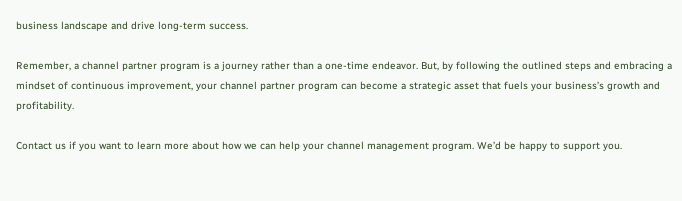business landscape and drive long-term success.

Remember, a channel partner program is a journey rather than a one-time endeavor. But, by following the outlined steps and embracing a mindset of continuous improvement, your channel partner program can become a strategic asset that fuels your business’s growth and profitability.

Contact us if you want to learn more about how we can help your channel management program. We’d be happy to support you.